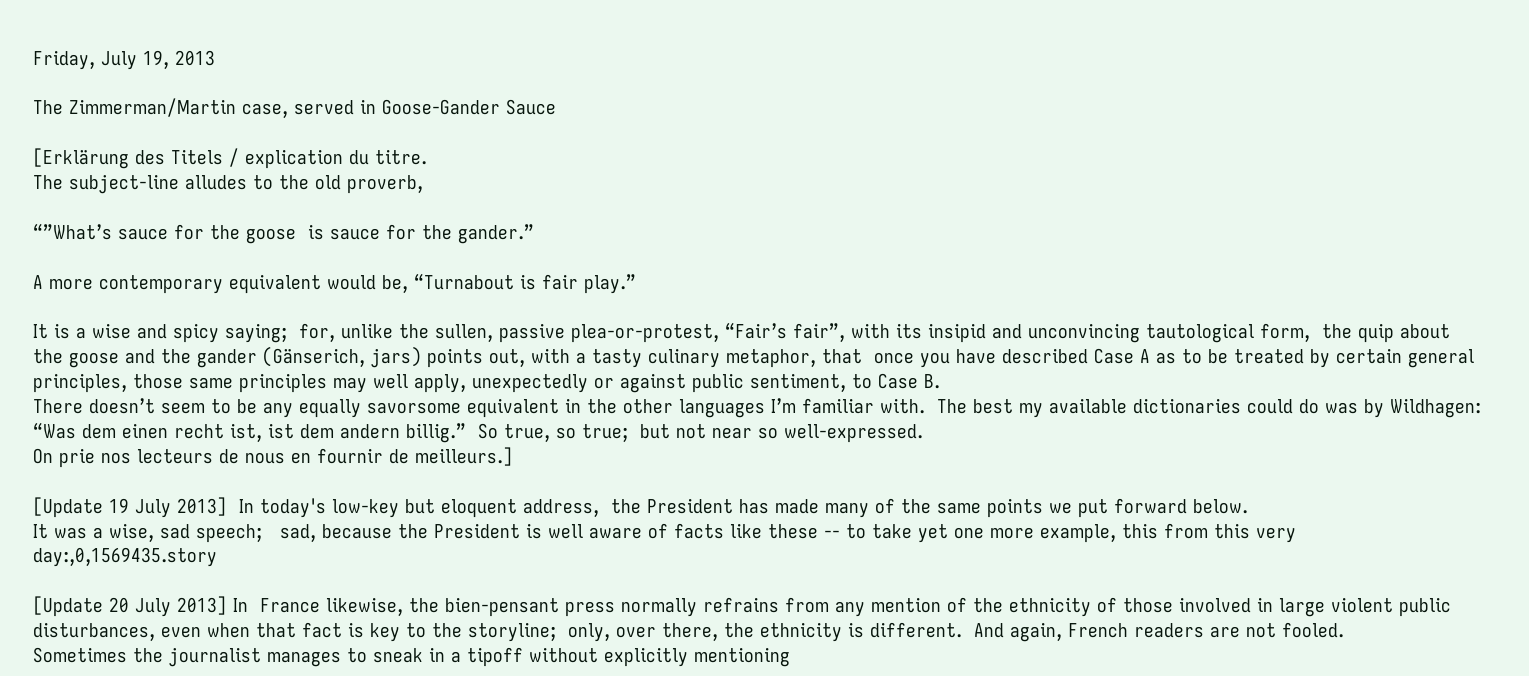Friday, July 19, 2013

The Zimmerman/Martin case, served in Goose-Gander Sauce

[Erklärung des Titels / explication du titre.
The subject-line alludes to the old proverb,

“”What’s sauce for the goose  is sauce for the gander.”

A more contemporary equivalent would be, “Turnabout is fair play.”

It is a wise and spicy saying;  for, unlike the sullen, passive plea-or-protest, “Fair’s fair”, with its insipid and unconvincing tautological form,  the quip about the goose and the gander (Gänserich, jars) points out, with a tasty culinary metaphor, that  once you have described Case A as to be treated by certain general principles, those same principles may well apply, unexpectedly or against public sentiment, to Case B.
There doesn’t seem to be any equally savorsome equivalent in the other languages I’m familiar with.  The best my available dictionaries could do was by Wildhagen:  “Was dem einen recht ist, ist dem andern billig.”  So true, so true;  but not near so well-expressed.
On prie nos lecteurs de nous en fournir de meilleurs.]

[Update 19 July 2013]  In today's low-key but eloquent address,  the President has made many of the same points we put forward below.
It was a wise, sad speech;   sad, because the President is well aware of facts like these -- to take yet one more example, this from this very day:,0,1569435.story

[Update 20 July 2013] In  France likewise, the bien-pensant press normally refrains from any mention of the ethnicity of those involved in large violent public disturbances, even when that fact is key to the storyline;  only, over there, the ethnicity is different.  And again, French readers are not fooled.
Sometimes the journalist manages to sneak in a tipoff without explicitly mentioning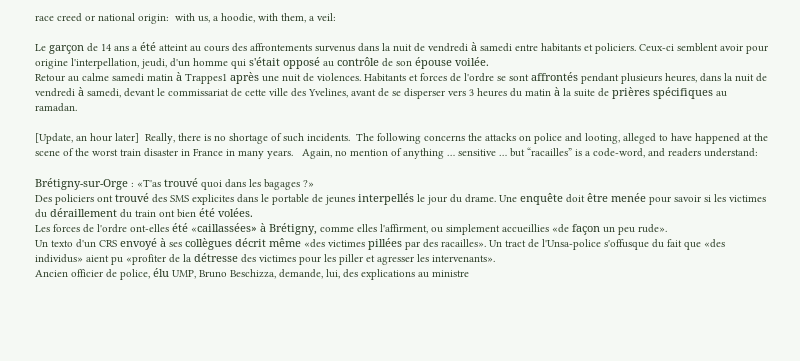race creed or national origin:  with us, a hoodie, with them, a veil:

Le garçon de 14 ans a été atteint au cours des affrontements survenus dans la nuit de vendredi à samedi entre habitants et policiers. Ceux-ci semblent avoir pour origine l'interpellation, jeudi, d'un homme qui s'était opposé au contrôle de son épouse voilée.
Retour au calme samedi matin à Trappes1 après une nuit de violences. Habitants et forces de l'ordre se sont affrontés pendant plusieurs heures, dans la nuit de vendredi à samedi, devant le commissariat de cette ville des Yvelines, avant de se disperser vers 3 heures du matin à la suite de prières spécifiques au ramadan.

[Update, an hour later]  Really, there is no shortage of such incidents.  The following concerns the attacks on police and looting, alleged to have happened at the scene of the worst train disaster in France in many years.   Again, no mention of anything … sensitive … but “racailles” is a code-word, and readers understand:

Brétigny-sur-Orge : «T'as trouvé quoi dans les bagages ?»
Des policiers ont trouvé des SMS explicites dans le portable de jeunes interpellés le jour du drame. Une enquête doit être menée pour savoir si les victimes du déraillement du train ont bien été volées.
Les forces de l'ordre ont-elles été «caillassées» à Brétigny, comme elles l'affirment, ou simplement accueillies «de façon un peu rude».
Un texto d'un CRS envoyé à ses collègues décrit même «des victimes pillées par des racailles». Un tract de l'Unsa-police s'offusque du fait que «des individus» aient pu «profiter de la détresse des victimes pour les piller et agresser les intervenants».
Ancien officier de police, élu UMP, Bruno Beschizza, demande, lui, des explications au ministre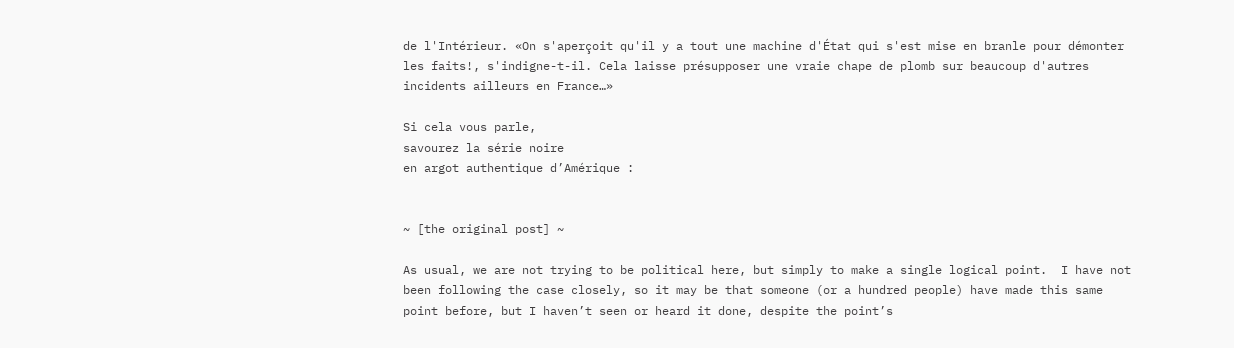de l'Intérieur. «On s'aperçoit qu'il y a tout une machine d'État qui s'est mise en branle pour démonter les faits!, s'indigne-t-il. Cela laisse présupposer une vraie chape de plomb sur beaucoup d'autres incidents ailleurs en France…»

Si cela vous parle,
savourez la série noire
en argot authentique d’Amérique :


~ [the original post] ~

As usual, we are not trying to be political here, but simply to make a single logical point.  I have not been following the case closely, so it may be that someone (or a hundred people) have made this same point before, but I haven’t seen or heard it done, despite the point’s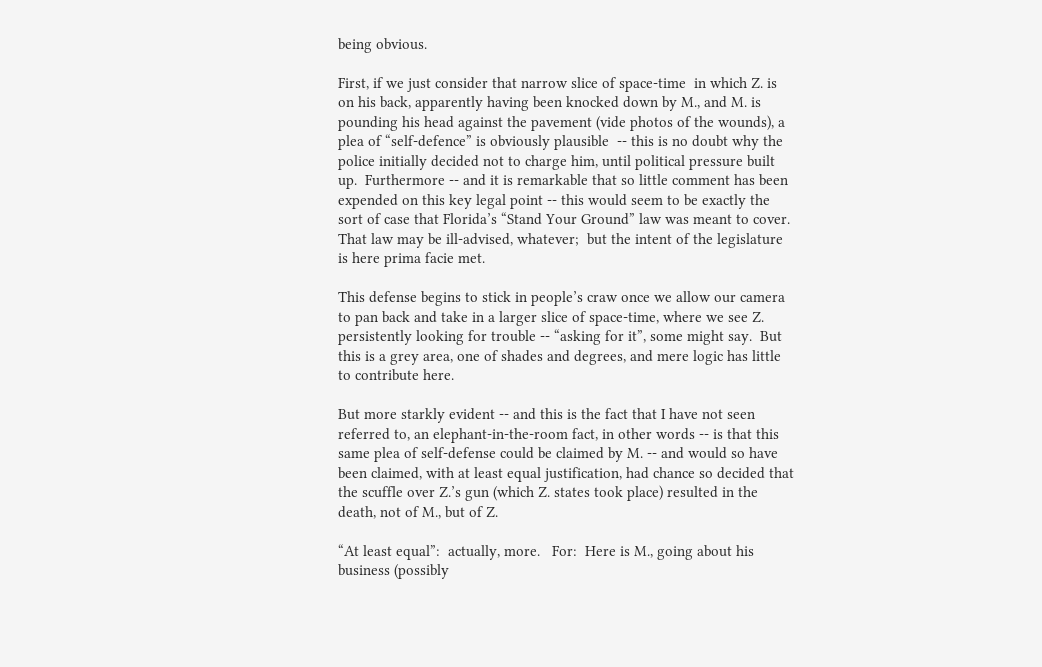being obvious.

First, if we just consider that narrow slice of space-time  in which Z. is on his back, apparently having been knocked down by M., and M. is pounding his head against the pavement (vide photos of the wounds), a plea of “self-defence” is obviously plausible  -- this is no doubt why the police initially decided not to charge him, until political pressure built up.  Furthermore -- and it is remarkable that so little comment has been expended on this key legal point -- this would seem to be exactly the sort of case that Florida’s “Stand Your Ground” law was meant to cover.   That law may be ill-advised, whatever;  but the intent of the legislature is here prima facie met.

This defense begins to stick in people’s craw once we allow our camera to pan back and take in a larger slice of space-time, where we see Z. persistently looking for trouble -- “asking for it”, some might say.  But this is a grey area, one of shades and degrees, and mere logic has little to contribute here.

But more starkly evident -- and this is the fact that I have not seen referred to, an elephant-in-the-room fact, in other words -- is that this same plea of self-defense could be claimed by M. -- and would so have been claimed, with at least equal justification, had chance so decided that the scuffle over Z.’s gun (which Z. states took place) resulted in the death, not of M., but of Z.

“At least equal”:  actually, more.   For:  Here is M., going about his business (possibly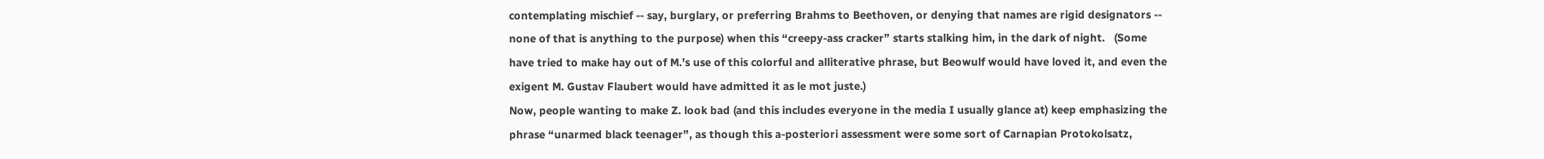contemplating mischief -- say, burglary, or preferring Brahms to Beethoven, or denying that names are rigid designators -- none of that is anything to the purpose) when this “creepy-ass cracker” starts stalking him, in the dark of night.   (Some have tried to make hay out of M.’s use of this colorful and alliterative phrase, but Beowulf would have loved it, and even the exigent M. Gustav Flaubert would have admitted it as le mot juste.)
Now, people wanting to make Z. look bad (and this includes everyone in the media I usually glance at) keep emphasizing the phrase “unarmed black teenager”, as though this a-posteriori assessment were some sort of Carnapian Protokolsatz,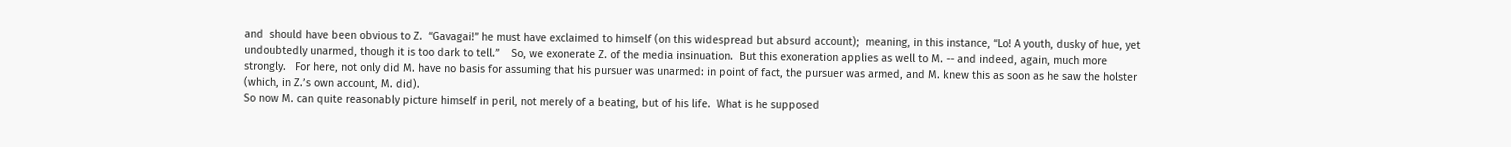and  should have been obvious to Z.  “Gavagai!” he must have exclaimed to himself (on this widespread but absurd account);  meaning, in this instance, “Lo! A youth, dusky of hue, yet undoubtedly unarmed, though it is too dark to tell.”    So, we exonerate Z. of the media insinuation.  But this exoneration applies as well to M. -- and indeed, again, much more strongly.   For here, not only did M. have no basis for assuming that his pursuer was unarmed: in point of fact, the pursuer was armed, and M. knew this as soon as he saw the holster (which, in Z.’s own account, M. did).
So now M. can quite reasonably picture himself in peril, not merely of a beating, but of his life.  What is he supposed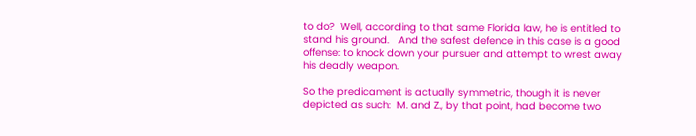to do?  Well, according to that same Florida law, he is entitled to stand his ground.   And the safest defence in this case is a good offense: to knock down your pursuer and attempt to wrest away his deadly weapon.

So the predicament is actually symmetric, though it is never depicted as such:  M. and Z., by that point, had become two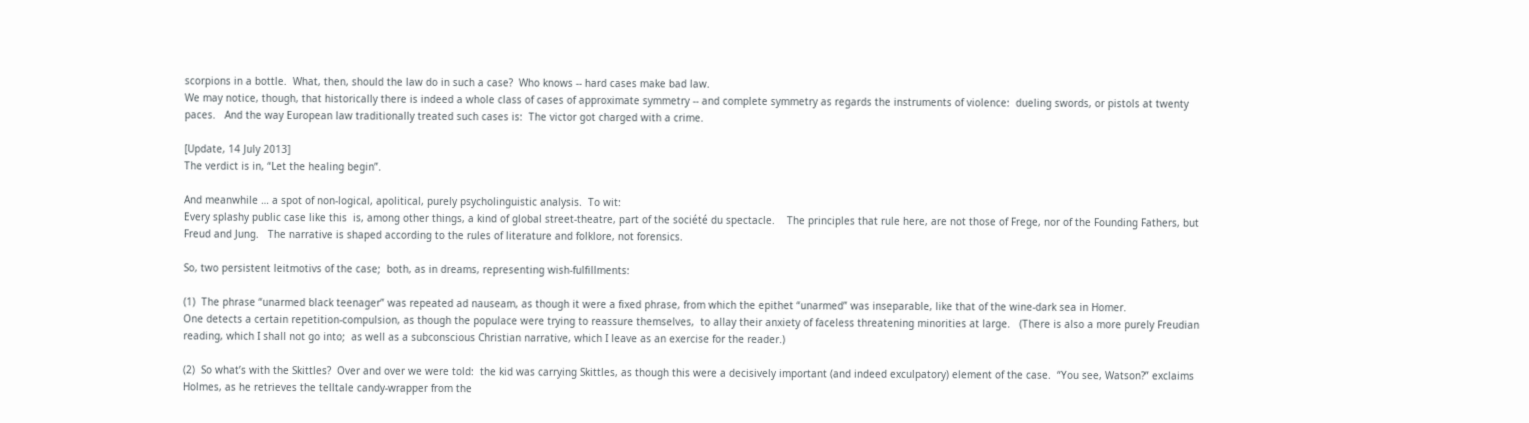scorpions in a bottle.  What, then, should the law do in such a case?  Who knows -- hard cases make bad law.
We may notice, though, that historically there is indeed a whole class of cases of approximate symmetry -- and complete symmetry as regards the instruments of violence:  dueling swords, or pistols at twenty paces.   And the way European law traditionally treated such cases is:  The victor got charged with a crime.

[Update, 14 July 2013]
The verdict is in, “Let the healing begin”.

And meanwhile … a spot of non-logical, apolitical, purely psycholinguistic analysis.  To wit:
Every splashy public case like this  is, among other things, a kind of global street-theatre, part of the société du spectacle.    The principles that rule here, are not those of Frege, nor of the Founding Fathers, but Freud and Jung.   The narrative is shaped according to the rules of literature and folklore, not forensics.

So, two persistent leitmotivs of the case;  both, as in dreams, representing wish-fulfillments:

(1)  The phrase “unarmed black teenager” was repeated ad nauseam, as though it were a fixed phrase, from which the epithet “unarmed” was inseparable, like that of the wine-dark sea in Homer.
One detects a certain repetition-compulsion, as though the populace were trying to reassure themselves,  to allay their anxiety of faceless threatening minorities at large.   (There is also a more purely Freudian reading, which I shall not go into;  as well as a subconscious Christian narrative, which I leave as an exercise for the reader.)

(2)  So what’s with the Skittles?  Over and over we were told:  the kid was carrying Skittles, as though this were a decisively important (and indeed exculpatory) element of the case.  “You see, Watson?” exclaims Holmes, as he retrieves the telltale candy-wrapper from the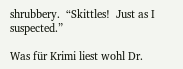shrubbery.  “Skittles!  Just as I suspected.”

Was für Krimi liest wohl Dr.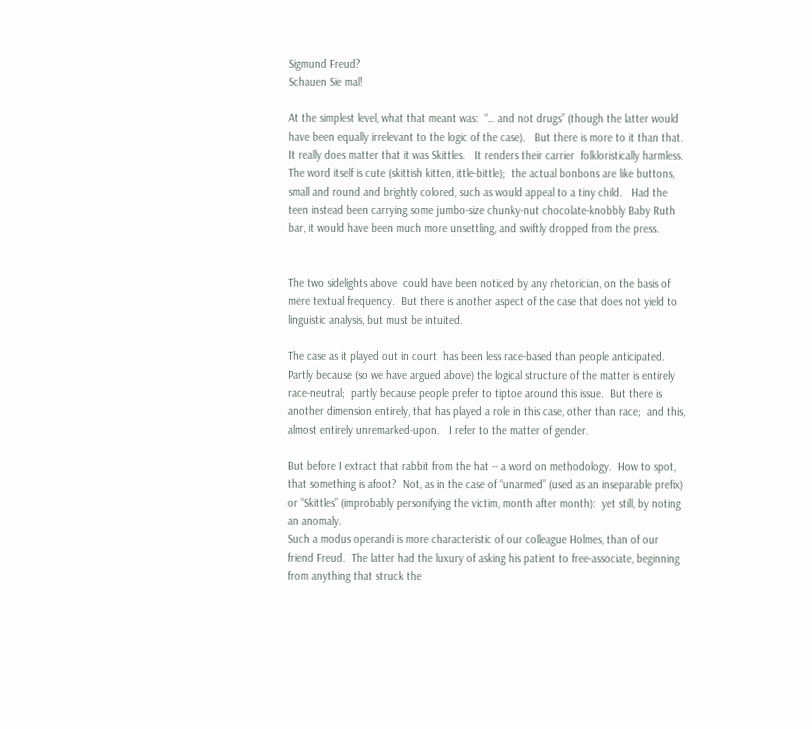Sigmund Freud?
Schauen Sie mal!

At the simplest level, what that meant was:  “… and not drugs” (though the latter would have been equally irrelevant to the logic of the case).   But there is more to it than that.
It really does matter that it was Skittles.   It renders their carrier  folkloristically harmless.   The word itself is cute (skittish kitten, ittle-bittle);  the actual bonbons are like buttons, small and round and brightly colored, such as would appeal to a tiny child.   Had the teen instead been carrying some jumbo-size chunky-nut chocolate-knobbly Baby Ruth bar, it would have been much more unsettling, and swiftly dropped from the press.


The two sidelights above  could have been noticed by any rhetorician, on the basis of mere textual frequency.  But there is another aspect of the case that does not yield to linguistic analysis, but must be intuited.

The case as it played out in court  has been less race-based than people anticipated.  Partly because (so we have argued above) the logical structure of the matter is entirely race-neutral;  partly because people prefer to tiptoe around this issue.  But there is another dimension entirely, that has played a role in this case, other than race;  and this, almost entirely unremarked-upon.   I refer to the matter of gender.

But before I extract that rabbit from the hat -- a word on methodology.  How to spot, that something is afoot?  Not, as in the case of “unarmed” (used as an inseparable prefix) or “Skittles” (improbably personifying the victim, month after month):  yet still, by noting an anomaly.
Such a modus operandi is more characteristic of our colleague Holmes, than of our friend Freud.  The latter had the luxury of asking his patient to free-associate, beginning from anything that struck the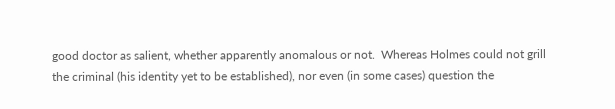good doctor as salient, whether apparently anomalous or not.  Whereas Holmes could not grill the criminal (his identity yet to be established), nor even (in some cases) question the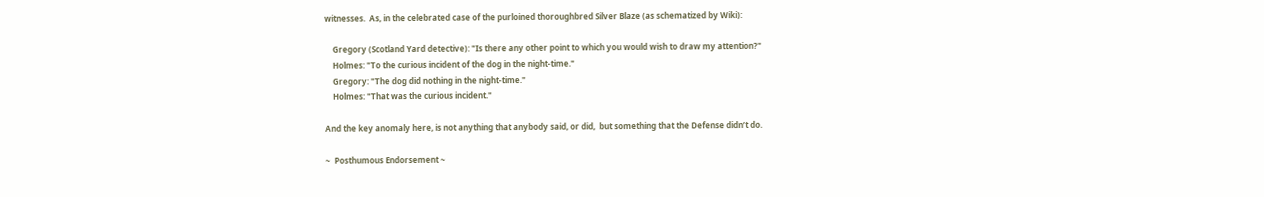witnesses.  As, in the celebrated case of the purloined thoroughbred Silver Blaze (as schematized by Wiki):

    Gregory (Scotland Yard detective): "Is there any other point to which you would wish to draw my attention?"
    Holmes: "To the curious incident of the dog in the night-time."
    Gregory: "The dog did nothing in the night-time."
    Holmes: "That was the curious incident."

And the key anomaly here, is not anything that anybody said, or did,  but something that the Defense didn’t do.

~  Posthumous Endorsement ~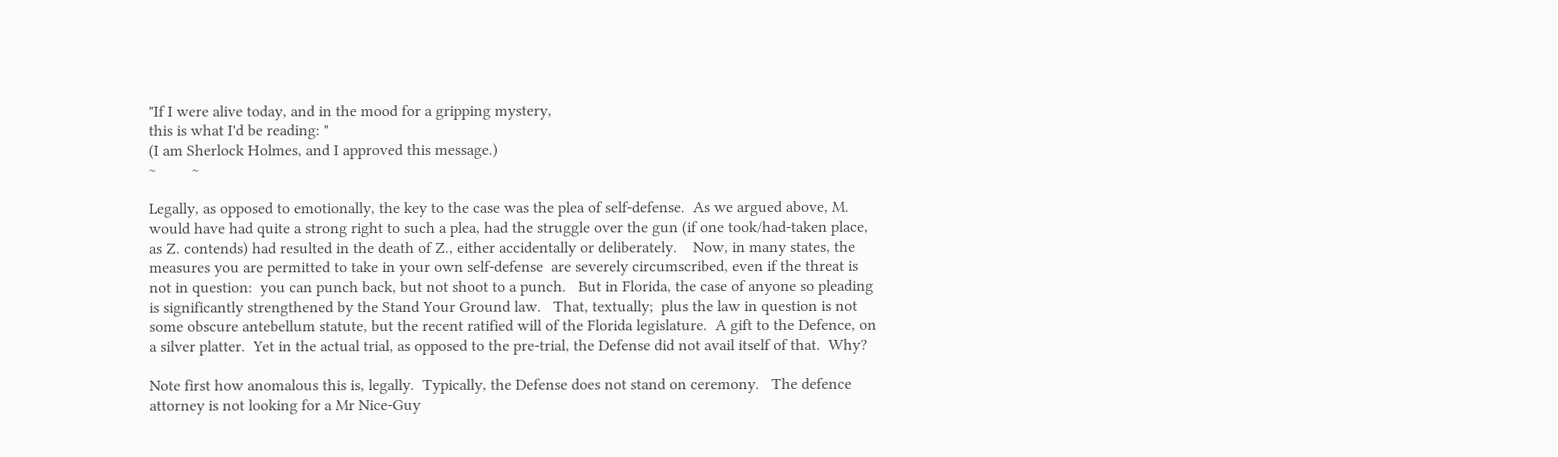"If I were alive today, and in the mood for a gripping mystery,
this is what I'd be reading: "
(I am Sherlock Holmes, and I approved this message.)
~         ~

Legally, as opposed to emotionally, the key to the case was the plea of self-defense.  As we argued above, M. would have had quite a strong right to such a plea, had the struggle over the gun (if one took/had-taken place, as Z. contends) had resulted in the death of Z., either accidentally or deliberately.    Now, in many states, the measures you are permitted to take in your own self-defense  are severely circumscribed, even if the threat is not in question:  you can punch back, but not shoot to a punch.   But in Florida, the case of anyone so pleading is significantly strengthened by the Stand Your Ground law.   That, textually;  plus the law in question is not some obscure antebellum statute, but the recent ratified will of the Florida legislature.  A gift to the Defence, on a silver platter.  Yet in the actual trial, as opposed to the pre-trial, the Defense did not avail itself of that.  Why?

Note first how anomalous this is, legally.  Typically, the Defense does not stand on ceremony.   The defence attorney is not looking for a Mr Nice-Guy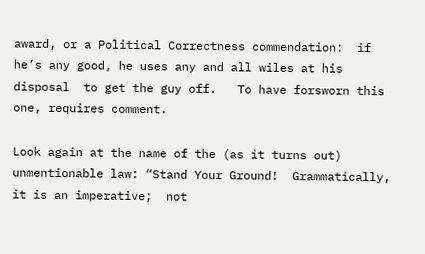award, or a Political Correctness commendation:  if he’s any good, he uses any and all wiles at his disposal  to get the guy off.   To have forsworn this one, requires comment.

Look again at the name of the (as it turns out) unmentionable law: “Stand Your Ground!  Grammatically, it is an imperative;  not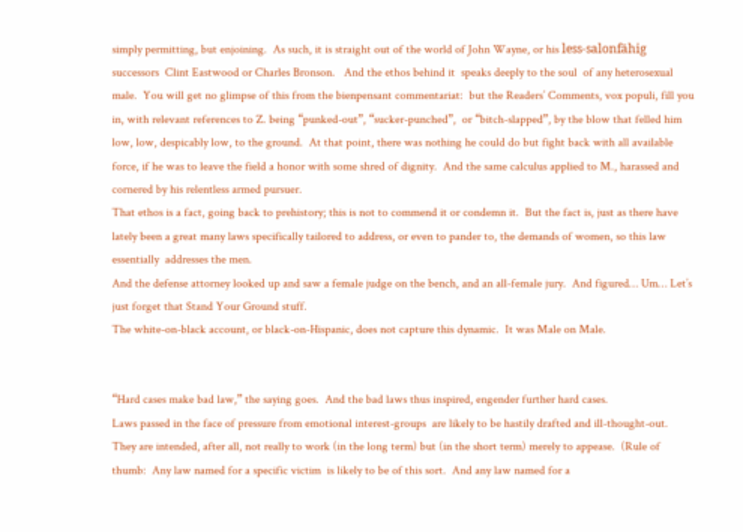simply permitting, but enjoining.  As such, it is straight out of the world of John Wayne, or his less-salonfähig successors  Clint Eastwood or Charles Bronson.   And the ethos behind it  speaks deeply to the soul  of any heterosexual male.  You will get no glimpse of this from the bienpensant commentariat:  but the Readers’ Comments, vox populi, fill you in, with relevant references to Z. being “punked-out”, “sucker-punched”,  or “bitch-slapped”, by the blow that felled him low, low, despicably low, to the ground.  At that point, there was nothing he could do but fight back with all available force, if he was to leave the field a honor with some shred of dignity.  And the same calculus applied to M., harassed and cornered by his relentless armed pursuer.
That ethos is a fact, going back to prehistory; this is not to commend it or condemn it.  But the fact is, just as there have lately been a great many laws specifically tailored to address, or even to pander to, the demands of women, so this law  essentially  addresses the men.
And the defense attorney looked up and saw a female judge on the bench, and an all-female jury.  And figured… Um… Let’s just forget that Stand Your Ground stuff.
The white-on-black account, or black-on-Hispanic, does not capture this dynamic.  It was Male on Male.


“Hard cases make bad law,” the saying goes.  And the bad laws thus inspired, engender further hard cases.
Laws passed in the face of pressure from emotional interest-groups  are likely to be hastily drafted and ill-thought-out.   They are intended, after all, not really to work (in the long term) but (in the short term) merely to appease.  (Rule of thumb:  Any law named for a specific victim  is likely to be of this sort.  And any law named for a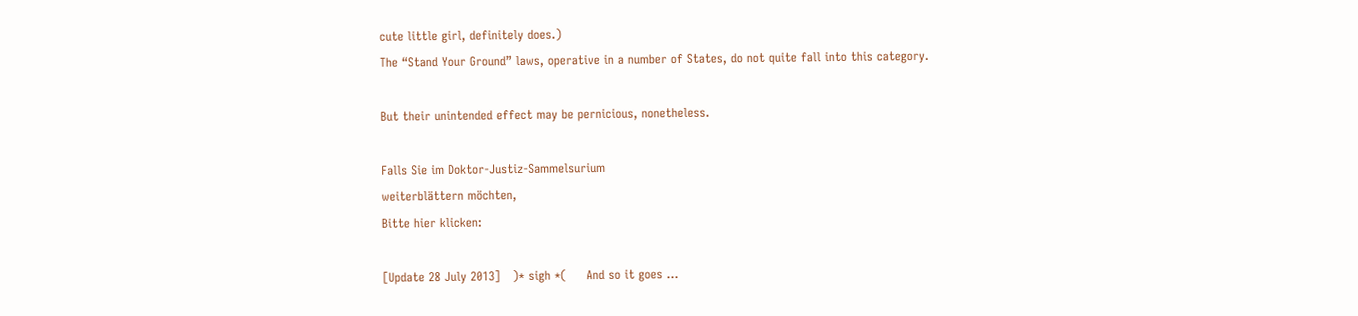cute little girl, definitely does.)
The “Stand Your Ground” laws, operative in a number of States, do not quite fall into this category.

But their unintended effect may be pernicious, nonetheless.

Falls Sie im Doktor-Justiz-Sammelsurium
weiterblättern möchten,
Bitte hier klicken:

[Update 28 July 2013]   )* sigh *(     And so it goes …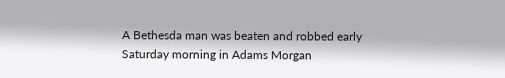A Bethesda man was beaten and robbed early Saturday morning in Adams Morgan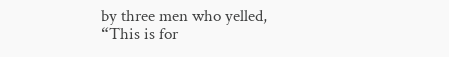by three men who yelled, “This is for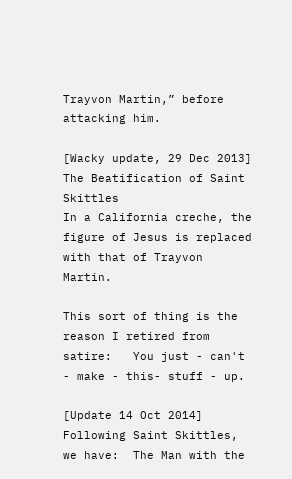Trayvon Martin,” before attacking him.

[Wacky update, 29 Dec 2013]
The Beatification of Saint Skittles
In a California creche, the figure of Jesus is replaced with that of Trayvon Martin.

This sort of thing is the reason I retired from satire:   You just - can't - make - this- stuff - up.

[Update 14 Oct 2014]  Following Saint Skittles, we have:  The Man with the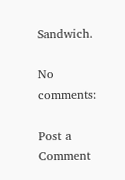Sandwich.

No comments:

Post a Comment